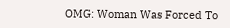OMG: Woman Was Forced To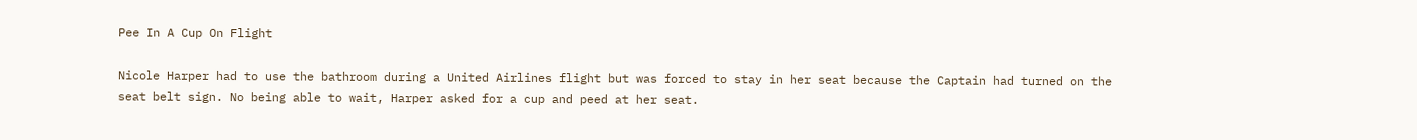Pee In A Cup On Flight

Nicole Harper had to use the bathroom during a United Airlines flight but was forced to stay in her seat because the Captain had turned on the seat belt sign. No being able to wait, Harper asked for a cup and peed at her seat.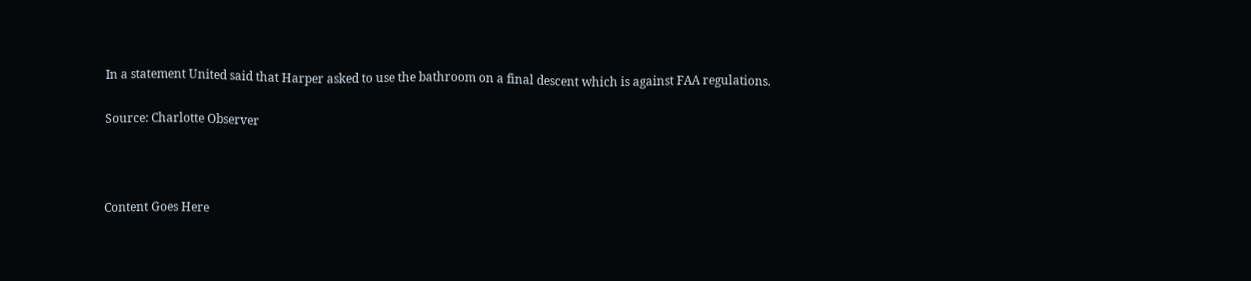In a statement United said that Harper asked to use the bathroom on a final descent which is against FAA regulations.

Source: Charlotte Observer



Content Goes Here